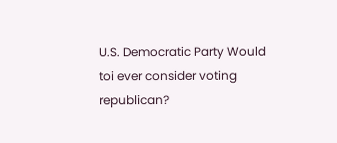U.S. Democratic Party Would toi ever consider voting republican?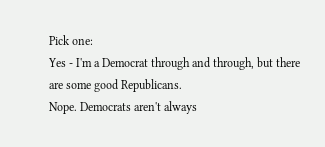Pick one:
Yes - I'm a Democrat through and through, but there are some good Republicans.
Nope. Democrats aren't always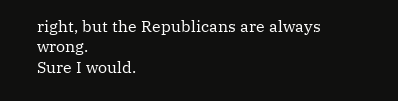right, but the Republicans are always wrong.
Sure I would.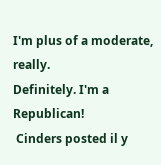I'm plus of a moderate, really.
Definitely. I'm a Republican!
 Cinders posted il y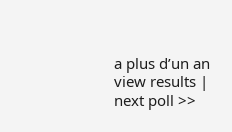a plus d’un an
view results | next poll >>